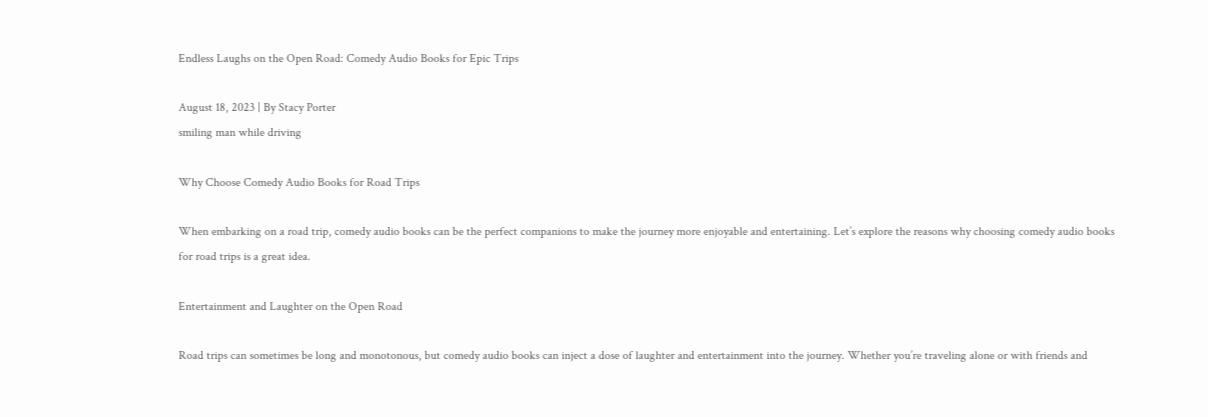Endless Laughs on the Open Road: Comedy Audio Books for Epic Trips

August 18, 2023 | By Stacy Porter
smiling man while driving

Why Choose Comedy Audio Books for Road Trips

When embarking on a road trip, comedy audio books can be the perfect companions to make the journey more enjoyable and entertaining. Let’s explore the reasons why choosing comedy audio books for road trips is a great idea.

Entertainment and Laughter on the Open Road

Road trips can sometimes be long and monotonous, but comedy audio books can inject a dose of laughter and entertainment into the journey. Whether you’re traveling alone or with friends and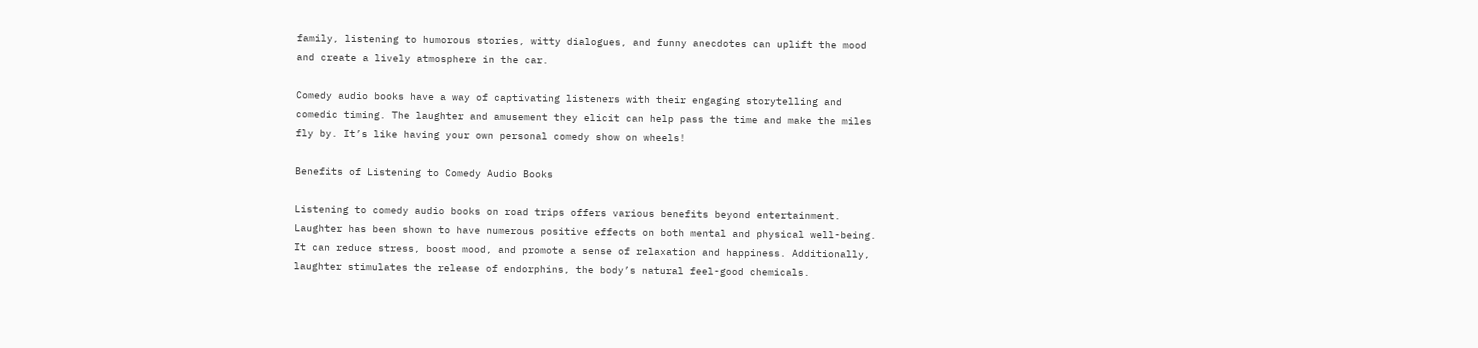family, listening to humorous stories, witty dialogues, and funny anecdotes can uplift the mood and create a lively atmosphere in the car.

Comedy audio books have a way of captivating listeners with their engaging storytelling and comedic timing. The laughter and amusement they elicit can help pass the time and make the miles fly by. It’s like having your own personal comedy show on wheels!

Benefits of Listening to Comedy Audio Books

Listening to comedy audio books on road trips offers various benefits beyond entertainment. Laughter has been shown to have numerous positive effects on both mental and physical well-being. It can reduce stress, boost mood, and promote a sense of relaxation and happiness. Additionally, laughter stimulates the release of endorphins, the body’s natural feel-good chemicals.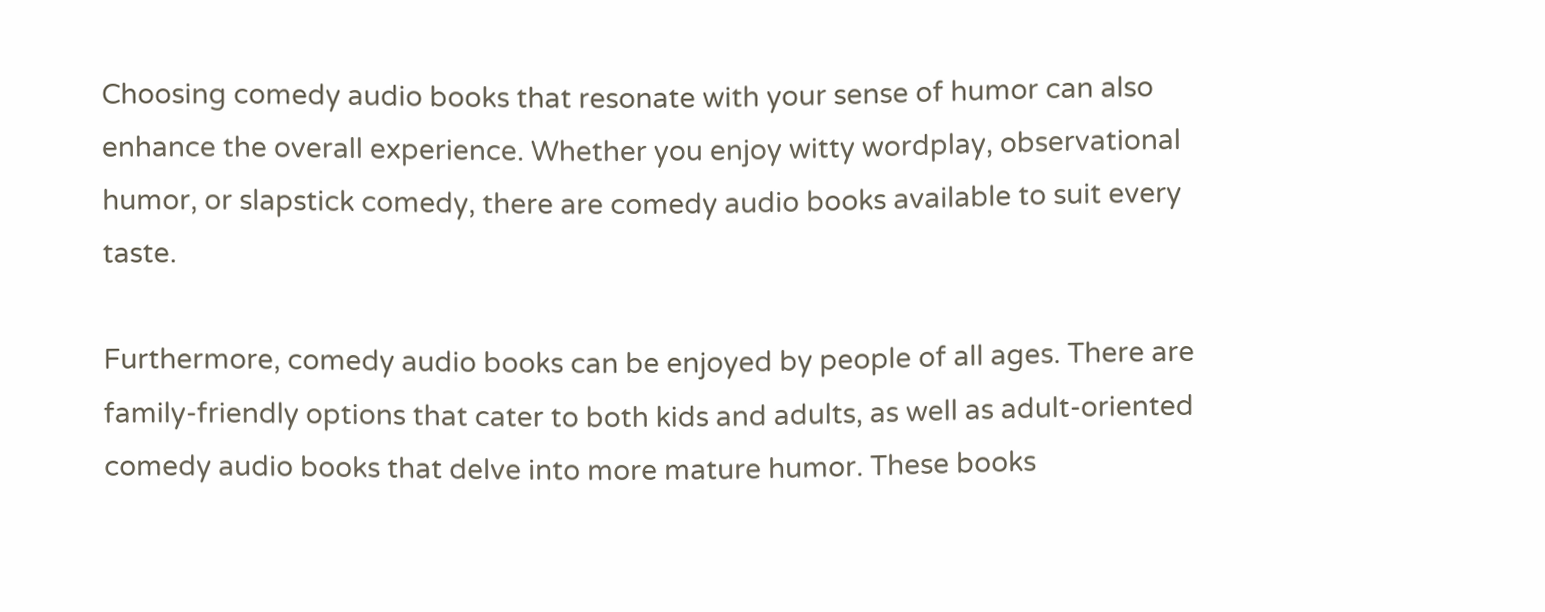Choosing comedy audio books that resonate with your sense of humor can also enhance the overall experience. Whether you enjoy witty wordplay, observational humor, or slapstick comedy, there are comedy audio books available to suit every taste.

Furthermore, comedy audio books can be enjoyed by people of all ages. There are family-friendly options that cater to both kids and adults, as well as adult-oriented comedy audio books that delve into more mature humor. These books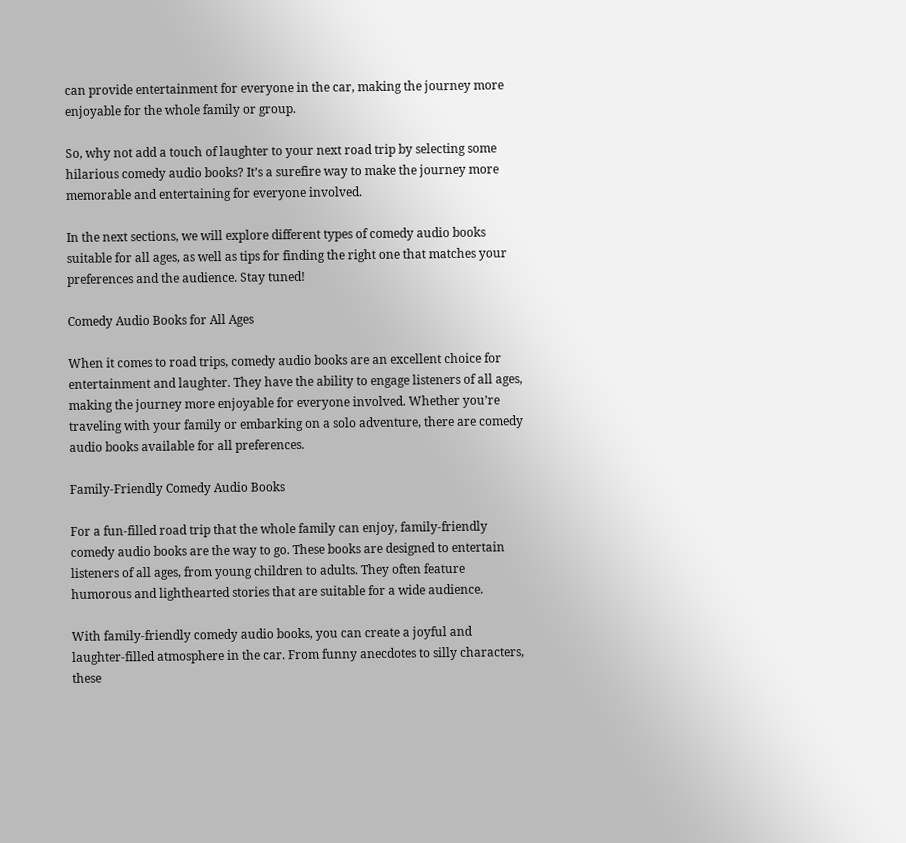can provide entertainment for everyone in the car, making the journey more enjoyable for the whole family or group.

So, why not add a touch of laughter to your next road trip by selecting some hilarious comedy audio books? It’s a surefire way to make the journey more memorable and entertaining for everyone involved.

In the next sections, we will explore different types of comedy audio books suitable for all ages, as well as tips for finding the right one that matches your preferences and the audience. Stay tuned!

Comedy Audio Books for All Ages

When it comes to road trips, comedy audio books are an excellent choice for entertainment and laughter. They have the ability to engage listeners of all ages, making the journey more enjoyable for everyone involved. Whether you’re traveling with your family or embarking on a solo adventure, there are comedy audio books available for all preferences.

Family-Friendly Comedy Audio Books

For a fun-filled road trip that the whole family can enjoy, family-friendly comedy audio books are the way to go. These books are designed to entertain listeners of all ages, from young children to adults. They often feature humorous and lighthearted stories that are suitable for a wide audience.

With family-friendly comedy audio books, you can create a joyful and laughter-filled atmosphere in the car. From funny anecdotes to silly characters, these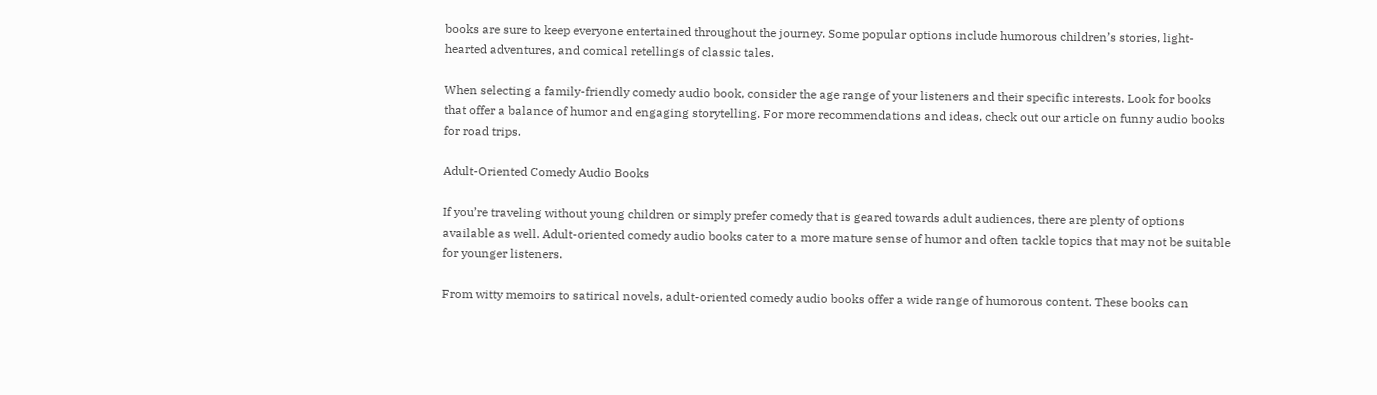books are sure to keep everyone entertained throughout the journey. Some popular options include humorous children’s stories, light-hearted adventures, and comical retellings of classic tales.

When selecting a family-friendly comedy audio book, consider the age range of your listeners and their specific interests. Look for books that offer a balance of humor and engaging storytelling. For more recommendations and ideas, check out our article on funny audio books for road trips.

Adult-Oriented Comedy Audio Books

If you’re traveling without young children or simply prefer comedy that is geared towards adult audiences, there are plenty of options available as well. Adult-oriented comedy audio books cater to a more mature sense of humor and often tackle topics that may not be suitable for younger listeners.

From witty memoirs to satirical novels, adult-oriented comedy audio books offer a wide range of humorous content. These books can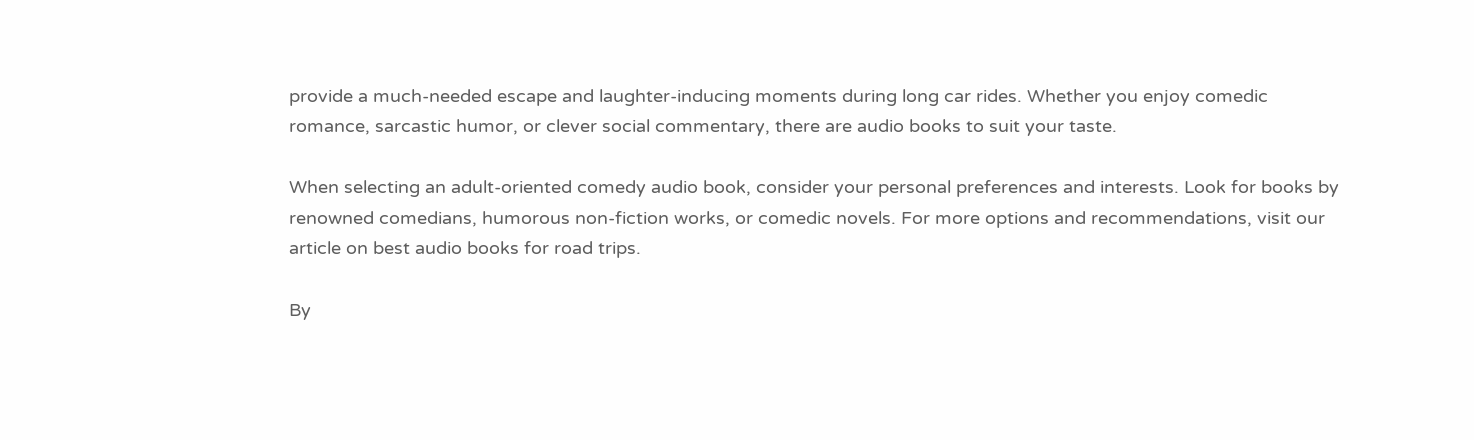provide a much-needed escape and laughter-inducing moments during long car rides. Whether you enjoy comedic romance, sarcastic humor, or clever social commentary, there are audio books to suit your taste.

When selecting an adult-oriented comedy audio book, consider your personal preferences and interests. Look for books by renowned comedians, humorous non-fiction works, or comedic novels. For more options and recommendations, visit our article on best audio books for road trips.

By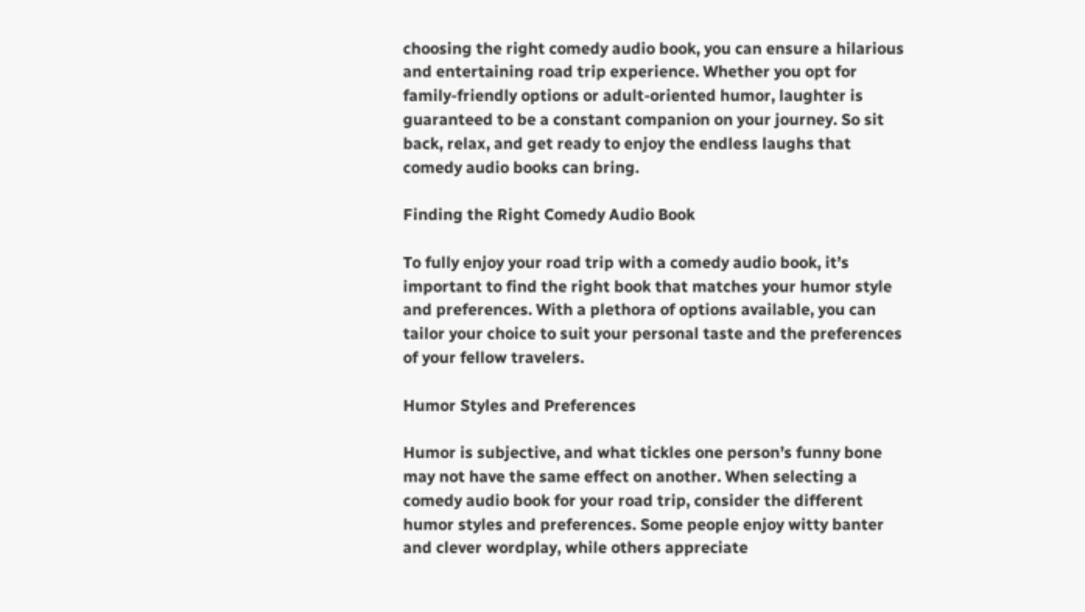choosing the right comedy audio book, you can ensure a hilarious and entertaining road trip experience. Whether you opt for family-friendly options or adult-oriented humor, laughter is guaranteed to be a constant companion on your journey. So sit back, relax, and get ready to enjoy the endless laughs that comedy audio books can bring.

Finding the Right Comedy Audio Book

To fully enjoy your road trip with a comedy audio book, it’s important to find the right book that matches your humor style and preferences. With a plethora of options available, you can tailor your choice to suit your personal taste and the preferences of your fellow travelers.

Humor Styles and Preferences

Humor is subjective, and what tickles one person’s funny bone may not have the same effect on another. When selecting a comedy audio book for your road trip, consider the different humor styles and preferences. Some people enjoy witty banter and clever wordplay, while others appreciate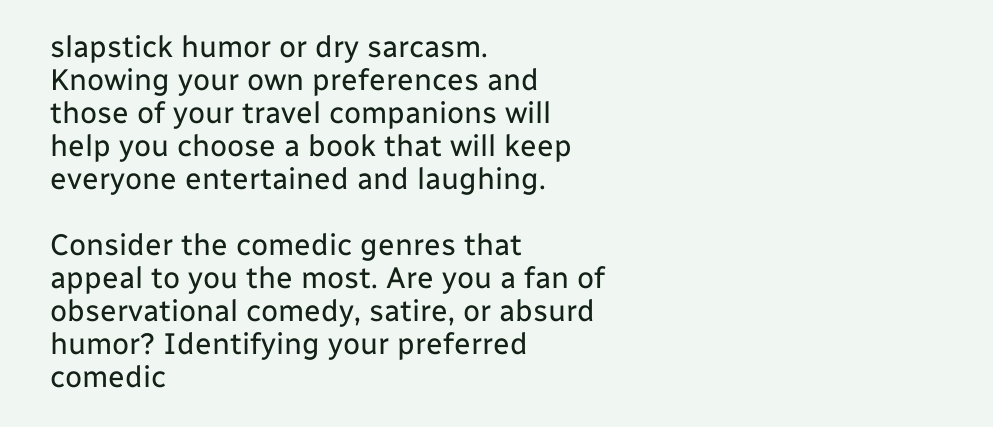slapstick humor or dry sarcasm. Knowing your own preferences and those of your travel companions will help you choose a book that will keep everyone entertained and laughing.

Consider the comedic genres that appeal to you the most. Are you a fan of observational comedy, satire, or absurd humor? Identifying your preferred comedic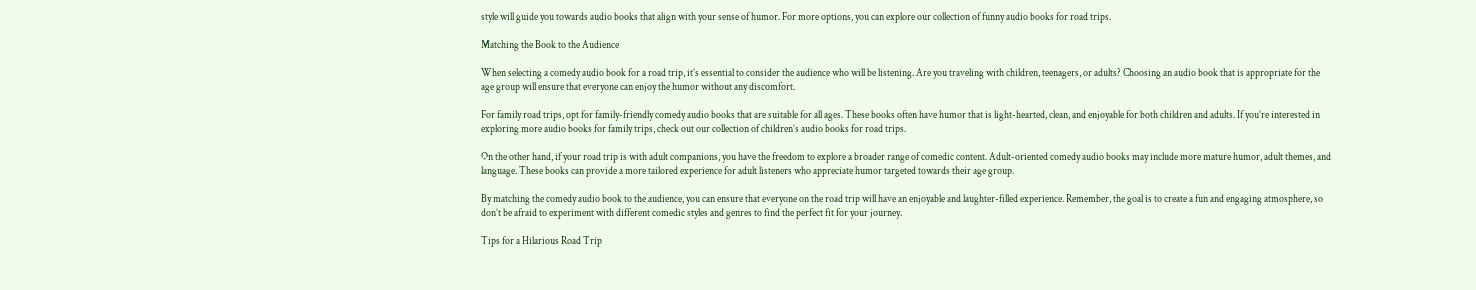style will guide you towards audio books that align with your sense of humor. For more options, you can explore our collection of funny audio books for road trips.

Matching the Book to the Audience

When selecting a comedy audio book for a road trip, it’s essential to consider the audience who will be listening. Are you traveling with children, teenagers, or adults? Choosing an audio book that is appropriate for the age group will ensure that everyone can enjoy the humor without any discomfort.

For family road trips, opt for family-friendly comedy audio books that are suitable for all ages. These books often have humor that is light-hearted, clean, and enjoyable for both children and adults. If you’re interested in exploring more audio books for family trips, check out our collection of children’s audio books for road trips.

On the other hand, if your road trip is with adult companions, you have the freedom to explore a broader range of comedic content. Adult-oriented comedy audio books may include more mature humor, adult themes, and language. These books can provide a more tailored experience for adult listeners who appreciate humor targeted towards their age group.

By matching the comedy audio book to the audience, you can ensure that everyone on the road trip will have an enjoyable and laughter-filled experience. Remember, the goal is to create a fun and engaging atmosphere, so don’t be afraid to experiment with different comedic styles and genres to find the perfect fit for your journey.

Tips for a Hilarious Road Trip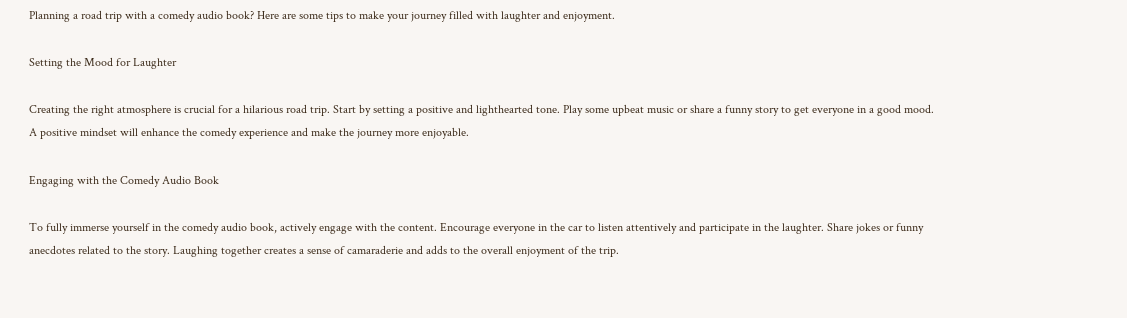Planning a road trip with a comedy audio book? Here are some tips to make your journey filled with laughter and enjoyment.

Setting the Mood for Laughter

Creating the right atmosphere is crucial for a hilarious road trip. Start by setting a positive and lighthearted tone. Play some upbeat music or share a funny story to get everyone in a good mood. A positive mindset will enhance the comedy experience and make the journey more enjoyable.

Engaging with the Comedy Audio Book

To fully immerse yourself in the comedy audio book, actively engage with the content. Encourage everyone in the car to listen attentively and participate in the laughter. Share jokes or funny anecdotes related to the story. Laughing together creates a sense of camaraderie and adds to the overall enjoyment of the trip.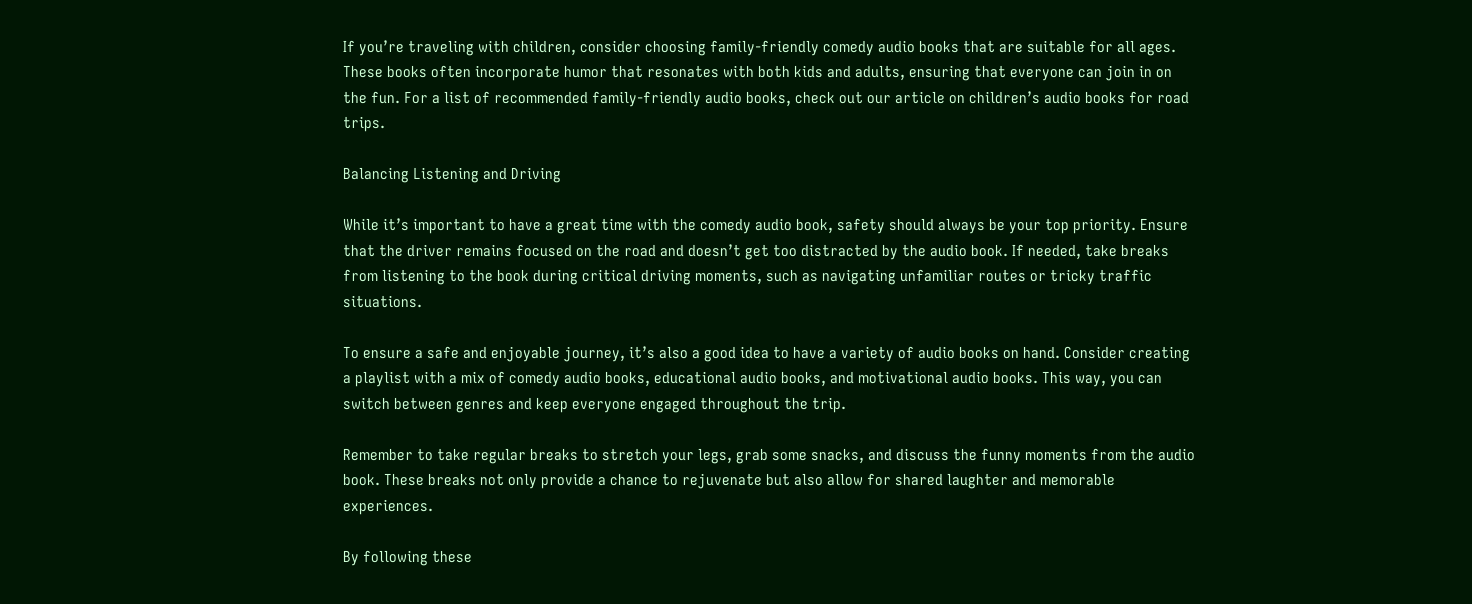If you’re traveling with children, consider choosing family-friendly comedy audio books that are suitable for all ages. These books often incorporate humor that resonates with both kids and adults, ensuring that everyone can join in on the fun. For a list of recommended family-friendly audio books, check out our article on children’s audio books for road trips.

Balancing Listening and Driving

While it’s important to have a great time with the comedy audio book, safety should always be your top priority. Ensure that the driver remains focused on the road and doesn’t get too distracted by the audio book. If needed, take breaks from listening to the book during critical driving moments, such as navigating unfamiliar routes or tricky traffic situations.

To ensure a safe and enjoyable journey, it’s also a good idea to have a variety of audio books on hand. Consider creating a playlist with a mix of comedy audio books, educational audio books, and motivational audio books. This way, you can switch between genres and keep everyone engaged throughout the trip.

Remember to take regular breaks to stretch your legs, grab some snacks, and discuss the funny moments from the audio book. These breaks not only provide a chance to rejuvenate but also allow for shared laughter and memorable experiences.

By following these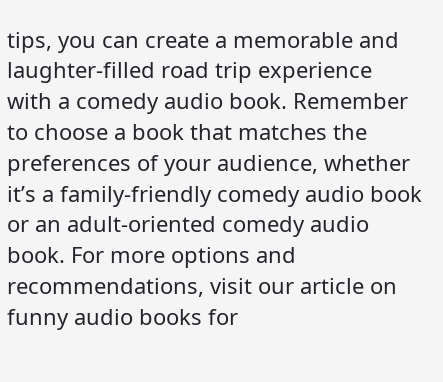tips, you can create a memorable and laughter-filled road trip experience with a comedy audio book. Remember to choose a book that matches the preferences of your audience, whether it’s a family-friendly comedy audio book or an adult-oriented comedy audio book. For more options and recommendations, visit our article on funny audio books for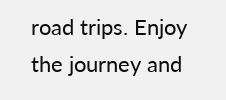road trips. Enjoy the journey and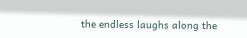the endless laughs along the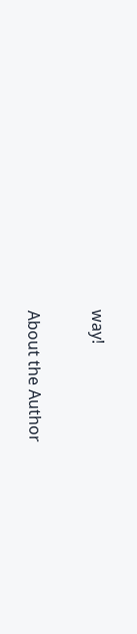way!

About the Author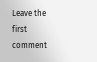Leave the first comment